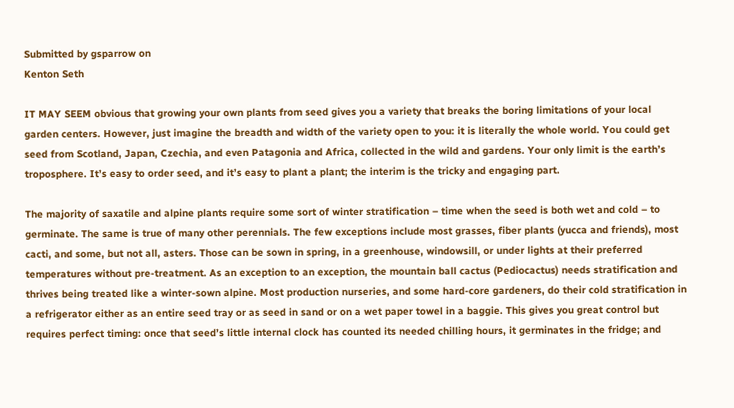Submitted by gsparrow on
Kenton Seth

IT MAY SEEM obvious that growing your own plants from seed gives you a variety that breaks the boring limitations of your local garden centers. However, just imagine the breadth and width of the variety open to you: it is literally the whole world. You could get seed from Scotland, Japan, Czechia, and even Patagonia and Africa, collected in the wild and gardens. Your only limit is the earth’s troposphere. It’s easy to order seed, and it’s easy to plant a plant; the interim is the tricky and engaging part.

The majority of saxatile and alpine plants require some sort of winter stratification – time when the seed is both wet and cold – to germinate. The same is true of many other perennials. The few exceptions include most grasses, fiber plants (yucca and friends), most cacti, and some, but not all, asters. Those can be sown in spring, in a greenhouse, windowsill, or under lights at their preferred temperatures without pre-treatment. As an exception to an exception, the mountain ball cactus (Pediocactus) needs stratification and thrives being treated like a winter-sown alpine. Most production nurseries, and some hard-core gardeners, do their cold stratification in a refrigerator either as an entire seed tray or as seed in sand or on a wet paper towel in a baggie. This gives you great control but requires perfect timing: once that seed’s little internal clock has counted its needed chilling hours, it germinates in the fridge; and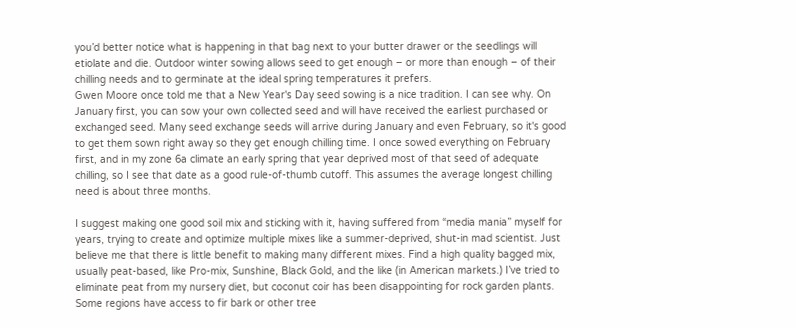you’d better notice what is happening in that bag next to your butter drawer or the seedlings will etiolate and die. Outdoor winter sowing allows seed to get enough – or more than enough – of their chilling needs and to germinate at the ideal spring temperatures it prefers.
Gwen Moore once told me that a New Year's Day seed sowing is a nice tradition. I can see why. On January first, you can sow your own collected seed and will have received the earliest purchased or exchanged seed. Many seed exchange seeds will arrive during January and even February, so it's good to get them sown right away so they get enough chilling time. I once sowed everything on February first, and in my zone 6a climate an early spring that year deprived most of that seed of adequate chilling, so I see that date as a good rule-of-thumb cutoff. This assumes the average longest chilling need is about three months.

I suggest making one good soil mix and sticking with it, having suffered from “media mania” myself for years, trying to create and optimize multiple mixes like a summer-deprived, shut-in mad scientist. Just believe me that there is little benefit to making many different mixes. Find a high quality bagged mix, usually peat-based, like Pro-mix, Sunshine, Black Gold, and the like (in American markets.) I’ve tried to eliminate peat from my nursery diet, but coconut coir has been disappointing for rock garden plants. Some regions have access to fir bark or other tree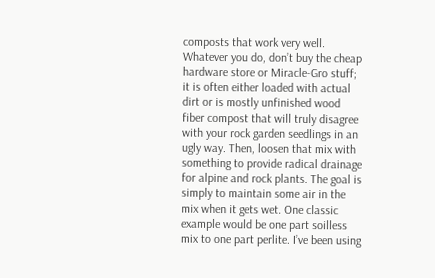composts that work very well. Whatever you do, don’t buy the cheap hardware store or Miracle-Gro stuff; it is often either loaded with actual dirt or is mostly unfinished wood fiber compost that will truly disagree with your rock garden seedlings in an ugly way. Then, loosen that mix with something to provide radical drainage for alpine and rock plants. The goal is simply to maintain some air in the mix when it gets wet. One classic example would be one part soilless mix to one part perlite. I’ve been using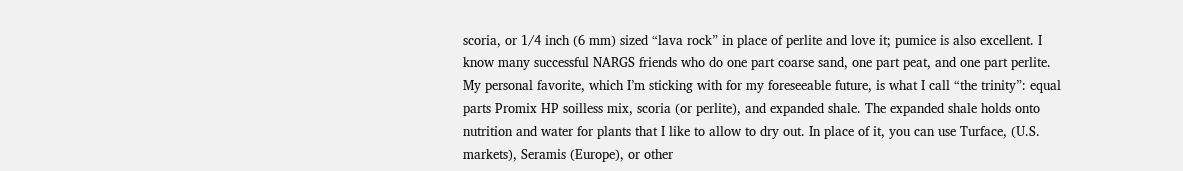scoria, or 1/4 inch (6 mm) sized “lava rock” in place of perlite and love it; pumice is also excellent. I know many successful NARGS friends who do one part coarse sand, one part peat, and one part perlite. My personal favorite, which I’m sticking with for my foreseeable future, is what I call “the trinity”: equal parts Promix HP soilless mix, scoria (or perlite), and expanded shale. The expanded shale holds onto nutrition and water for plants that I like to allow to dry out. In place of it, you can use Turface, (U.S. markets), Seramis (Europe), or other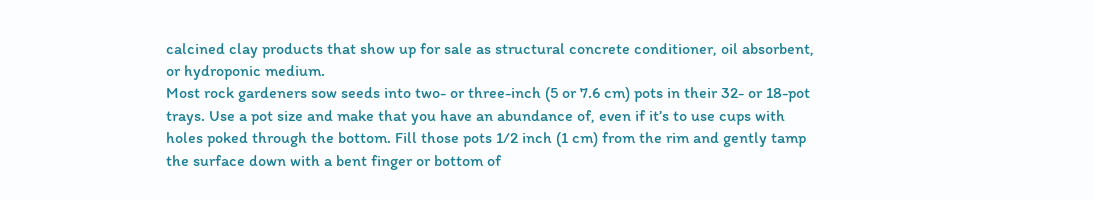calcined clay products that show up for sale as structural concrete conditioner, oil absorbent, or hydroponic medium.
Most rock gardeners sow seeds into two- or three-inch (5 or 7.6 cm) pots in their 32- or 18-pot trays. Use a pot size and make that you have an abundance of, even if it’s to use cups with holes poked through the bottom. Fill those pots 1/2 inch (1 cm) from the rim and gently tamp the surface down with a bent finger or bottom of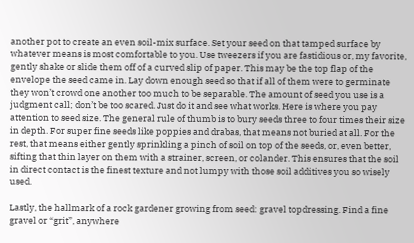another pot to create an even soil-mix surface. Set your seed on that tamped surface by whatever means is most comfortable to you. Use tweezers if you are fastidious or, my favorite, gently shake or slide them off of a curved slip of paper. This may be the top flap of the envelope the seed came in. Lay down enough seed so that if all of them were to germinate they won’t crowd one another too much to be separable. The amount of seed you use is a judgment call; don’t be too scared. Just do it and see what works. Here is where you pay attention to seed size. The general rule of thumb is to bury seeds three to four times their size in depth. For super fine seeds like poppies and drabas, that means not buried at all. For the rest, that means either gently sprinkling a pinch of soil on top of the seeds, or, even better, sifting that thin layer on them with a strainer, screen, or colander. This ensures that the soil in direct contact is the finest texture and not lumpy with those soil additives you so wisely used.

Lastly, the hallmark of a rock gardener growing from seed: gravel topdressing. Find a fine gravel or “grit”, anywhere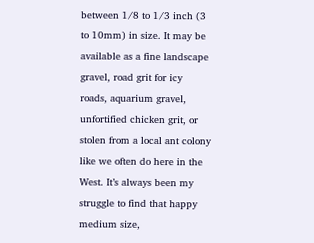between 1/8 to 1/3 inch (3 to 10mm) in size. It may be available as a fine landscape gravel, road grit for icy roads, aquarium gravel, unfortified chicken grit, or stolen from a local ant colony like we often do here in the West. It’s always been my struggle to find that happy medium size,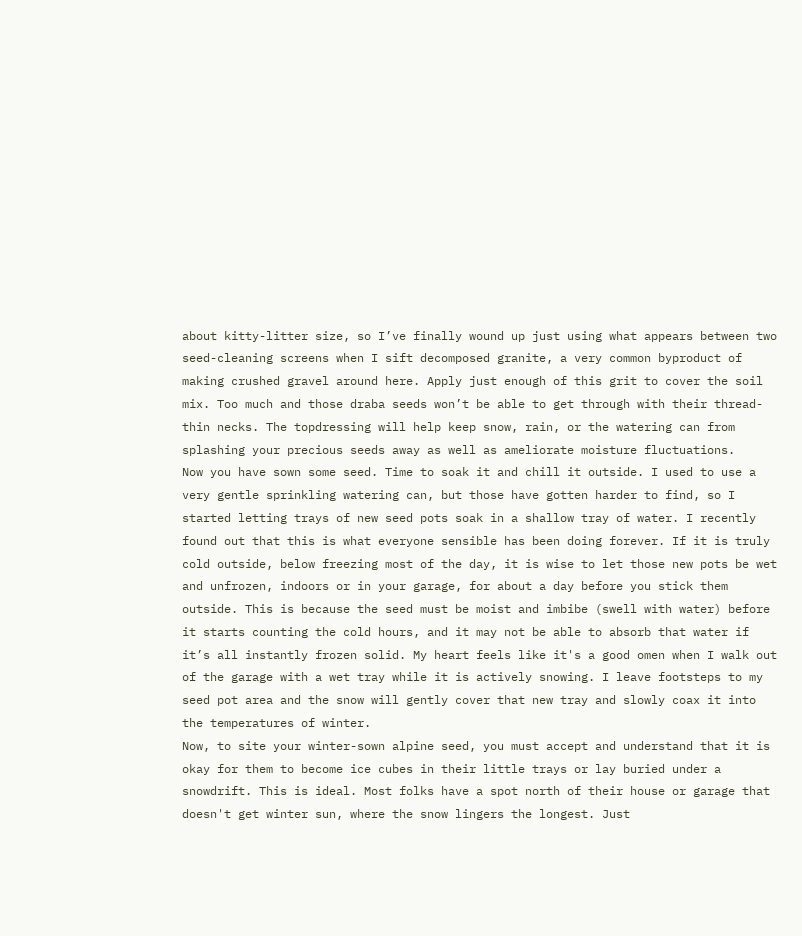about kitty-litter size, so I’ve finally wound up just using what appears between two seed-cleaning screens when I sift decomposed granite, a very common byproduct of making crushed gravel around here. Apply just enough of this grit to cover the soil mix. Too much and those draba seeds won’t be able to get through with their thread-thin necks. The topdressing will help keep snow, rain, or the watering can from splashing your precious seeds away as well as ameliorate moisture fluctuations.
Now you have sown some seed. Time to soak it and chill it outside. I used to use a very gentle sprinkling watering can, but those have gotten harder to find, so I started letting trays of new seed pots soak in a shallow tray of water. I recently found out that this is what everyone sensible has been doing forever. If it is truly cold outside, below freezing most of the day, it is wise to let those new pots be wet and unfrozen, indoors or in your garage, for about a day before you stick them outside. This is because the seed must be moist and imbibe (swell with water) before it starts counting the cold hours, and it may not be able to absorb that water if it’s all instantly frozen solid. My heart feels like it's a good omen when I walk out of the garage with a wet tray while it is actively snowing. I leave footsteps to my seed pot area and the snow will gently cover that new tray and slowly coax it into the temperatures of winter.
Now, to site your winter-sown alpine seed, you must accept and understand that it is okay for them to become ice cubes in their little trays or lay buried under a snowdrift. This is ideal. Most folks have a spot north of their house or garage that doesn't get winter sun, where the snow lingers the longest. Just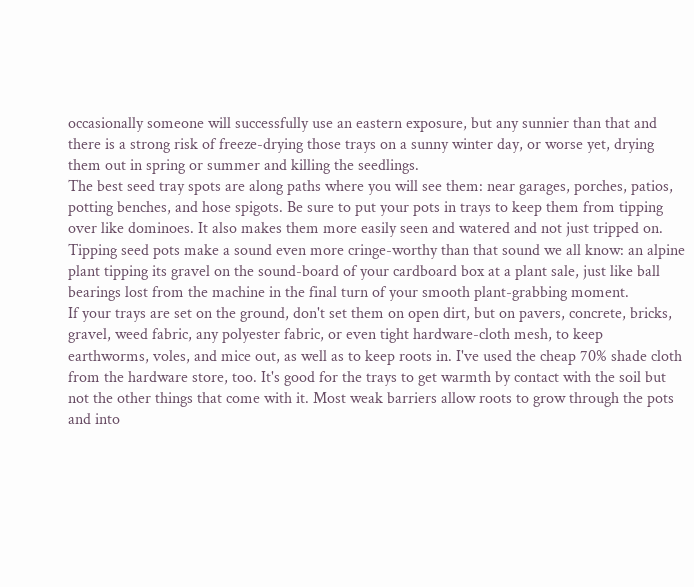occasionally someone will successfully use an eastern exposure, but any sunnier than that and there is a strong risk of freeze-drying those trays on a sunny winter day, or worse yet, drying them out in spring or summer and killing the seedlings.
The best seed tray spots are along paths where you will see them: near garages, porches, patios, potting benches, and hose spigots. Be sure to put your pots in trays to keep them from tipping over like dominoes. It also makes them more easily seen and watered and not just tripped on. Tipping seed pots make a sound even more cringe-worthy than that sound we all know: an alpine plant tipping its gravel on the sound-board of your cardboard box at a plant sale, just like ball bearings lost from the machine in the final turn of your smooth plant-grabbing moment.
If your trays are set on the ground, don't set them on open dirt, but on pavers, concrete, bricks, gravel, weed fabric, any polyester fabric, or even tight hardware-cloth mesh, to keep earthworms, voles, and mice out, as well as to keep roots in. I've used the cheap 70% shade cloth from the hardware store, too. It's good for the trays to get warmth by contact with the soil but not the other things that come with it. Most weak barriers allow roots to grow through the pots and into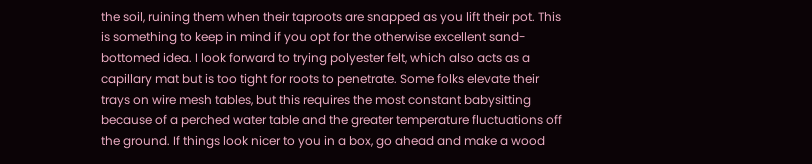the soil, ruining them when their taproots are snapped as you lift their pot. This is something to keep in mind if you opt for the otherwise excellent sand-bottomed idea. I look forward to trying polyester felt, which also acts as a capillary mat but is too tight for roots to penetrate. Some folks elevate their trays on wire mesh tables, but this requires the most constant babysitting because of a perched water table and the greater temperature fluctuations off the ground. If things look nicer to you in a box, go ahead and make a wood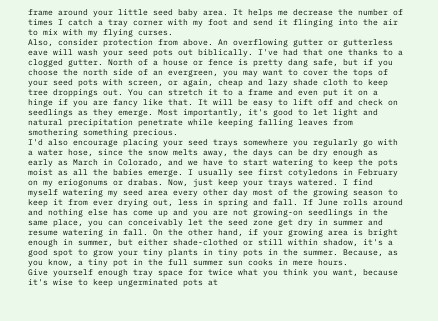frame around your little seed baby area. It helps me decrease the number of times I catch a tray corner with my foot and send it flinging into the air to mix with my flying curses.
Also, consider protection from above. An overflowing gutter or gutterless eave will wash your seed pots out biblically. I've had that one thanks to a clogged gutter. North of a house or fence is pretty dang safe, but if you choose the north side of an evergreen, you may want to cover the tops of your seed pots with screen, or again, cheap and lazy shade cloth to keep tree droppings out. You can stretch it to a frame and even put it on a hinge if you are fancy like that. It will be easy to lift off and check on seedlings as they emerge. Most importantly, it's good to let light and natural precipitation penetrate while keeping falling leaves from smothering something precious.
I'd also encourage placing your seed trays somewhere you regularly go with a water hose, since the snow melts away, the days can be dry enough as early as March in Colorado, and we have to start watering to keep the pots moist as all the babies emerge. I usually see first cotyledons in February on my eriogonums or drabas. Now, just keep your trays watered. I find myself watering my seed area every other day most of the growing season to keep it from ever drying out, less in spring and fall. If June rolls around and nothing else has come up and you are not growing-on seedlings in the same place, you can conceivably let the seed zone get dry in summer and resume watering in fall. On the other hand, if your growing area is bright enough in summer, but either shade-clothed or still within shadow, it's a good spot to grow your tiny plants in tiny pots in the summer. Because, as you know, a tiny pot in the full summer sun cooks in mere hours.
Give yourself enough tray space for twice what you think you want, because it's wise to keep ungerminated pots at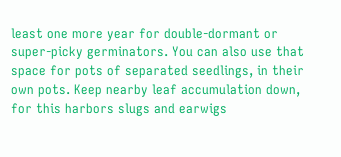least one more year for double-dormant or super-picky germinators. You can also use that space for pots of separated seedlings, in their own pots. Keep nearby leaf accumulation down, for this harbors slugs and earwigs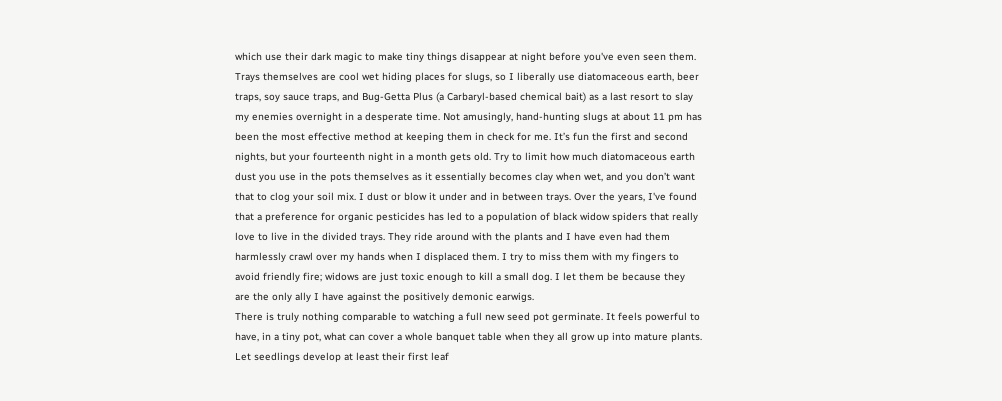which use their dark magic to make tiny things disappear at night before you've even seen them. Trays themselves are cool wet hiding places for slugs, so I liberally use diatomaceous earth, beer traps, soy sauce traps, and Bug-Getta Plus (a Carbaryl-based chemical bait) as a last resort to slay my enemies overnight in a desperate time. Not amusingly, hand-hunting slugs at about 11 pm has been the most effective method at keeping them in check for me. It’s fun the first and second nights, but your fourteenth night in a month gets old. Try to limit how much diatomaceous earth dust you use in the pots themselves as it essentially becomes clay when wet, and you don’t want that to clog your soil mix. I dust or blow it under and in between trays. Over the years, I've found that a preference for organic pesticides has led to a population of black widow spiders that really love to live in the divided trays. They ride around with the plants and I have even had them harmlessly crawl over my hands when I displaced them. I try to miss them with my fingers to avoid friendly fire; widows are just toxic enough to kill a small dog. I let them be because they are the only ally I have against the positively demonic earwigs.
There is truly nothing comparable to watching a full new seed pot germinate. It feels powerful to have, in a tiny pot, what can cover a whole banquet table when they all grow up into mature plants. Let seedlings develop at least their first leaf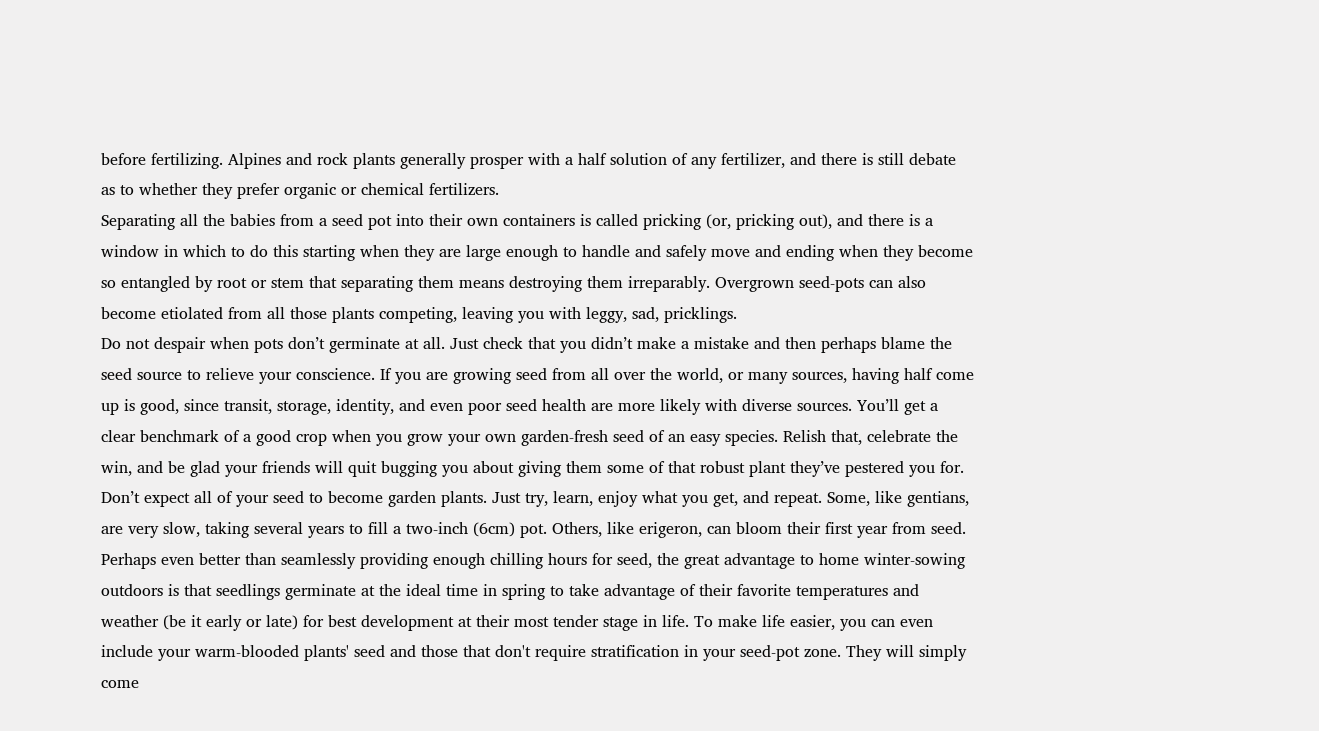before fertilizing. Alpines and rock plants generally prosper with a half solution of any fertilizer, and there is still debate as to whether they prefer organic or chemical fertilizers.
Separating all the babies from a seed pot into their own containers is called pricking (or, pricking out), and there is a window in which to do this starting when they are large enough to handle and safely move and ending when they become so entangled by root or stem that separating them means destroying them irreparably. Overgrown seed-pots can also become etiolated from all those plants competing, leaving you with leggy, sad, pricklings.
Do not despair when pots don’t germinate at all. Just check that you didn’t make a mistake and then perhaps blame the seed source to relieve your conscience. If you are growing seed from all over the world, or many sources, having half come up is good, since transit, storage, identity, and even poor seed health are more likely with diverse sources. You’ll get a clear benchmark of a good crop when you grow your own garden-fresh seed of an easy species. Relish that, celebrate the win, and be glad your friends will quit bugging you about giving them some of that robust plant they’ve pestered you for.
Don’t expect all of your seed to become garden plants. Just try, learn, enjoy what you get, and repeat. Some, like gentians, are very slow, taking several years to fill a two-inch (6cm) pot. Others, like erigeron, can bloom their first year from seed.
Perhaps even better than seamlessly providing enough chilling hours for seed, the great advantage to home winter-sowing outdoors is that seedlings germinate at the ideal time in spring to take advantage of their favorite temperatures and weather (be it early or late) for best development at their most tender stage in life. To make life easier, you can even include your warm-blooded plants' seed and those that don't require stratification in your seed-pot zone. They will simply come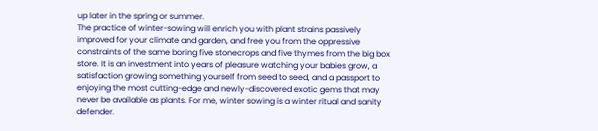up later in the spring or summer.
The practice of winter-sowing will enrich you with plant strains passively improved for your climate and garden, and free you from the oppressive constraints of the same boring five stonecrops and five thymes from the big box store. It is an investment into years of pleasure watching your babies grow, a satisfaction growing something yourself from seed to seed, and a passport to enjoying the most cutting-edge and newly-discovered exotic gems that may never be available as plants. For me, winter sowing is a winter ritual and sanity defender.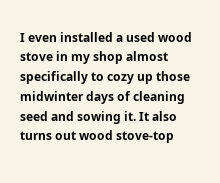I even installed a used wood stove in my shop almost specifically to cozy up those midwinter days of cleaning seed and sowing it. It also turns out wood stove-top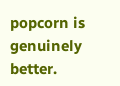popcorn is genuinely better.